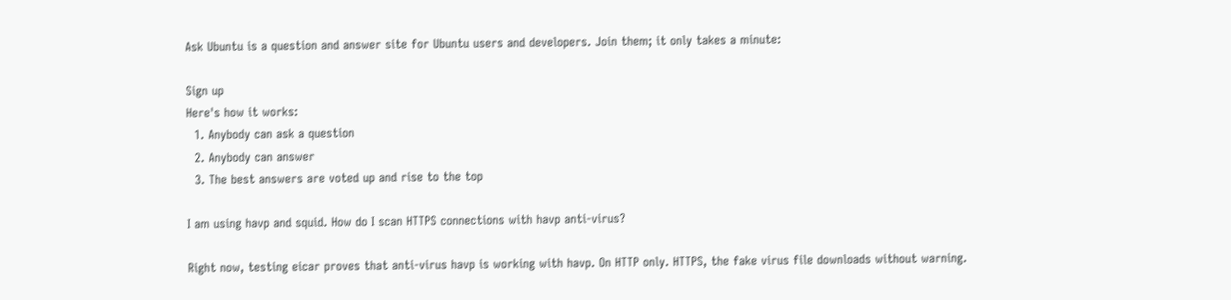Ask Ubuntu is a question and answer site for Ubuntu users and developers. Join them; it only takes a minute:

Sign up
Here's how it works:
  1. Anybody can ask a question
  2. Anybody can answer
  3. The best answers are voted up and rise to the top

I am using havp and squid. How do I scan HTTPS connections with havp anti-virus?

Right now, testing eicar proves that anti-virus havp is working with havp. On HTTP only. HTTPS, the fake virus file downloads without warning.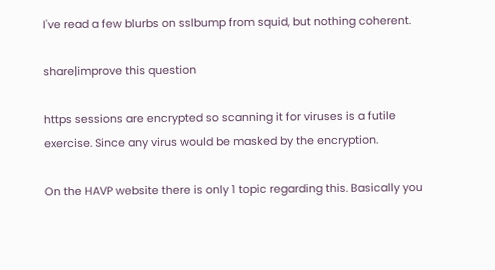I've read a few blurbs on sslbump from squid, but nothing coherent.

share|improve this question

https sessions are encrypted so scanning it for viruses is a futile exercise. Since any virus would be masked by the encryption.

On the HAVP website there is only 1 topic regarding this. Basically you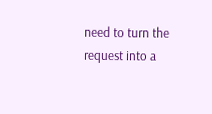need to turn the request into a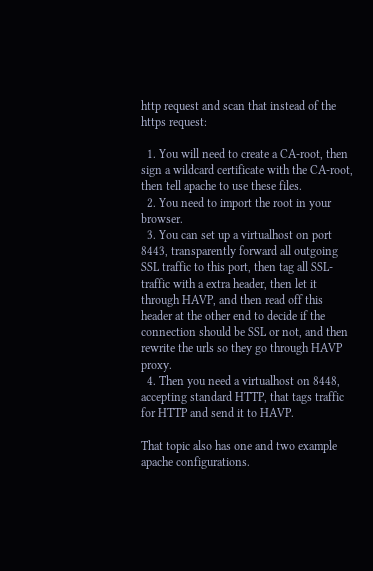http request and scan that instead of the https request:

  1. You will need to create a CA-root, then sign a wildcard certificate with the CA-root, then tell apache to use these files.
  2. You need to import the root in your browser.
  3. You can set up a virtualhost on port 8443, transparently forward all outgoing SSL traffic to this port, then tag all SSL-traffic with a extra header, then let it through HAVP, and then read off this header at the other end to decide if the connection should be SSL or not, and then rewrite the urls so they go through HAVP proxy.
  4. Then you need a virtualhost on 8448, accepting standard HTTP, that tags traffic for HTTP and send it to HAVP.

That topic also has one and two example apache configurations.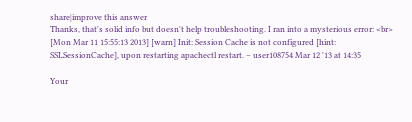share|improve this answer
Thanks, that's solid info but doesn't help troubleshooting. I ran into a mysterious error: <br> [Mon Mar 11 15:55:13 2013] [warn] Init: Session Cache is not configured [hint: SSLSessionCache], upon restarting apachectl restart. – user108754 Mar 12 '13 at 14:35

Your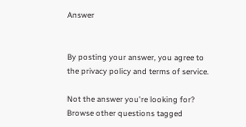Answer


By posting your answer, you agree to the privacy policy and terms of service.

Not the answer you're looking for? Browse other questions tagged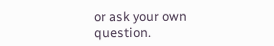or ask your own question.